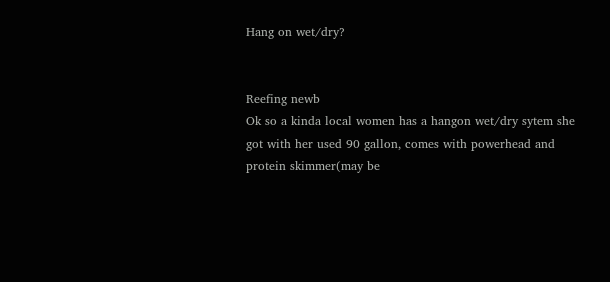Hang on wet/dry?


Reefing newb
Ok so a kinda local women has a hangon wet/dry sytem she got with her used 90 gallon, comes with powerhead and protein skimmer(may be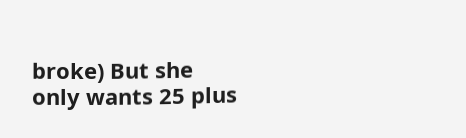broke) But she only wants 25 plus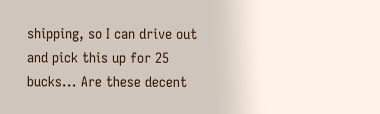shipping, so I can drive out and pick this up for 25 bucks... Are these decent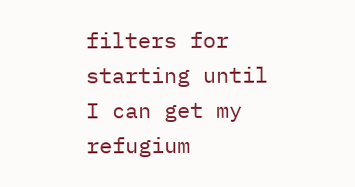filters for starting until I can get my refugium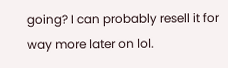going? I can probably resell it for way more later on lol.